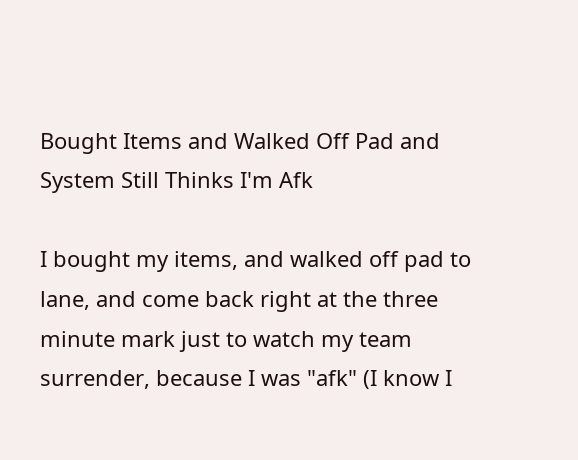Bought Items and Walked Off Pad and System Still Thinks I'm Afk

I bought my items, and walked off pad to lane, and come back right at the three minute mark just to watch my team surrender, because I was "afk" (I know I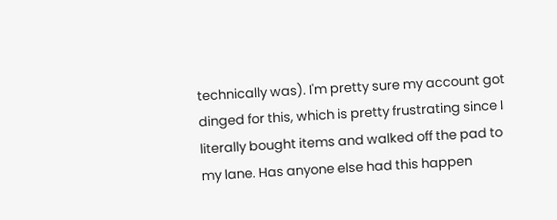technically was). I'm pretty sure my account got dinged for this, which is pretty frustrating since I literally bought items and walked off the pad to my lane. Has anyone else had this happen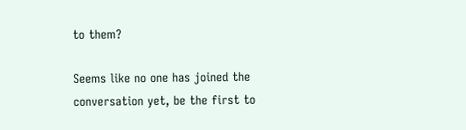to them?

Seems like no one has joined the conversation yet, be the first to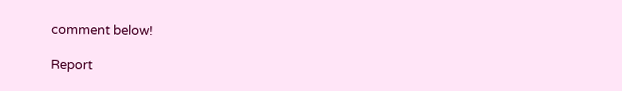comment below!

Report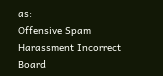as:
Offensive Spam Harassment Incorrect Board